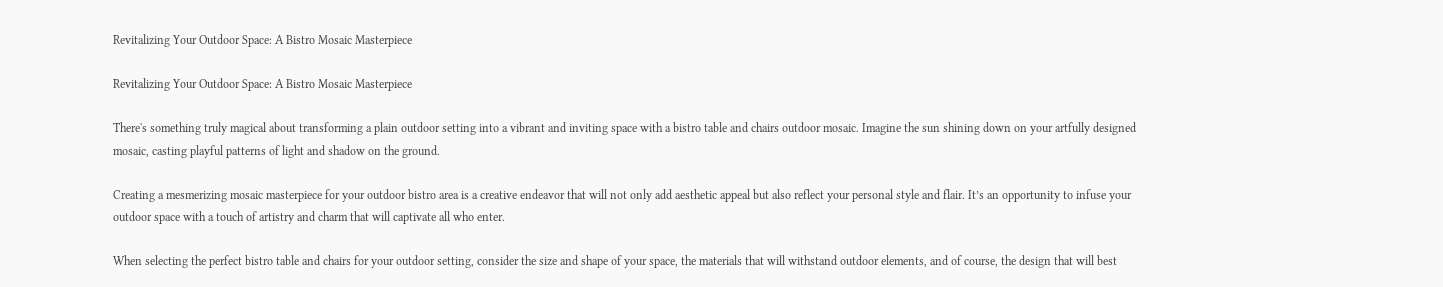Revitalizing Your Outdoor Space: A Bistro Mosaic Masterpiece

Revitalizing Your Outdoor Space: A Bistro Mosaic Masterpiece

There's something truly magical about transforming a plain outdoor setting into a vibrant and inviting space with a bistro table and chairs outdoor mosaic. Imagine the sun shining down on your artfully designed mosaic, casting playful patterns of light and shadow on the ground.

Creating a mesmerizing mosaic masterpiece for your outdoor bistro area is a creative endeavor that will not only add aesthetic appeal but also reflect your personal style and flair. It’s an opportunity to infuse your outdoor space with a touch of artistry and charm that will captivate all who enter.

When selecting the perfect bistro table and chairs for your outdoor setting, consider the size and shape of your space, the materials that will withstand outdoor elements, and of course, the design that will best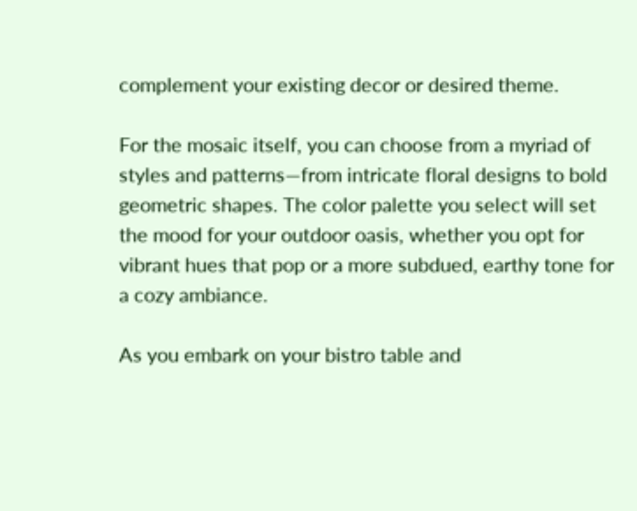complement your existing decor or desired theme.

For the mosaic itself, you can choose from a myriad of styles and patterns—from intricate floral designs to bold geometric shapes. The color palette you select will set the mood for your outdoor oasis, whether you opt for vibrant hues that pop or a more subdued, earthy tone for a cozy ambiance.

As you embark on your bistro table and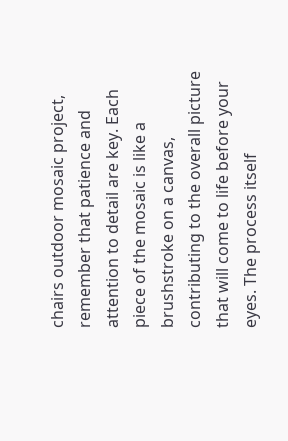chairs outdoor mosaic project, remember that patience and attention to detail are key. Each piece of the mosaic is like a brushstroke on a canvas, contributing to the overall picture that will come to life before your eyes. The process itself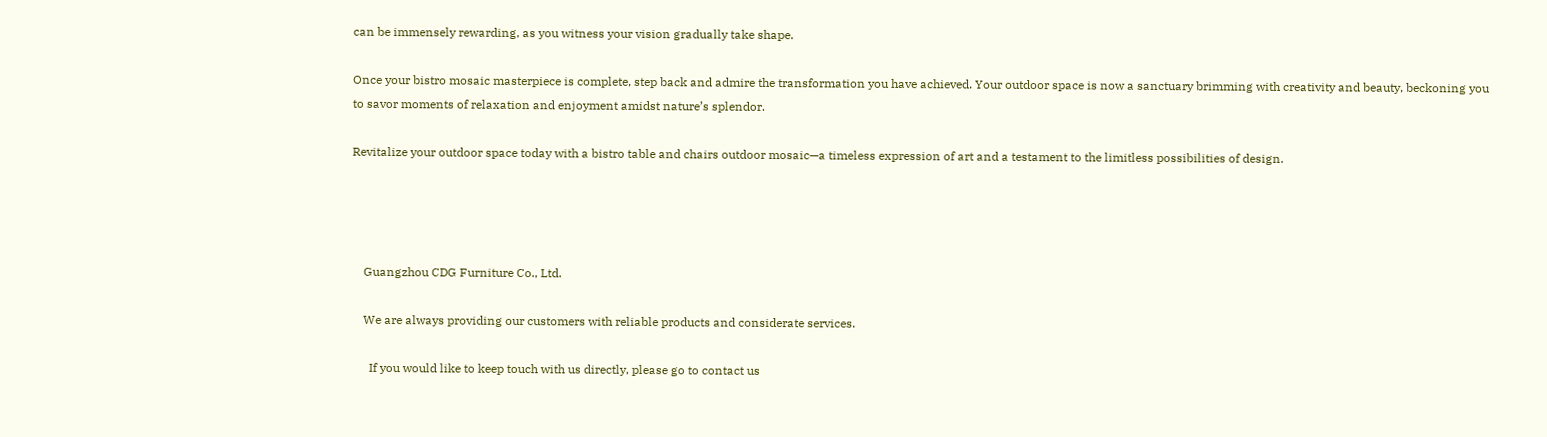can be immensely rewarding, as you witness your vision gradually take shape.

Once your bistro mosaic masterpiece is complete, step back and admire the transformation you have achieved. Your outdoor space is now a sanctuary brimming with creativity and beauty, beckoning you to savor moments of relaxation and enjoyment amidst nature’s splendor.

Revitalize your outdoor space today with a bistro table and chairs outdoor mosaic—a timeless expression of art and a testament to the limitless possibilities of design.




    Guangzhou CDG Furniture Co., Ltd.

    We are always providing our customers with reliable products and considerate services.

      If you would like to keep touch with us directly, please go to contact us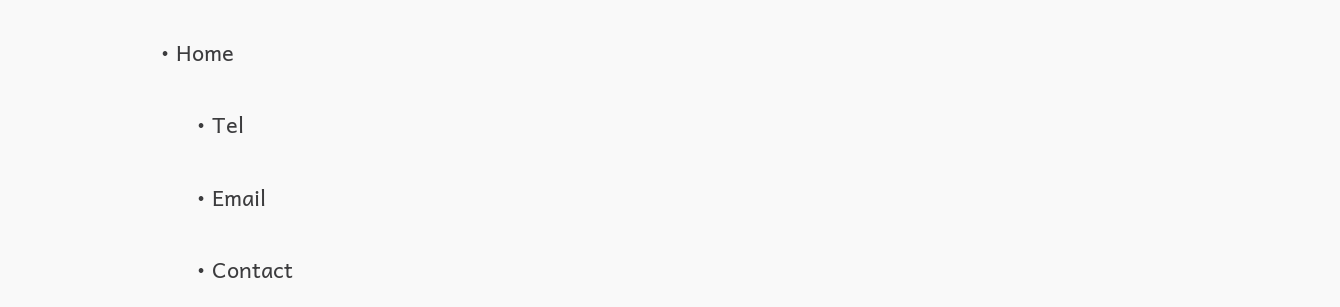• Home


      • Tel


      • Email


      • Contact